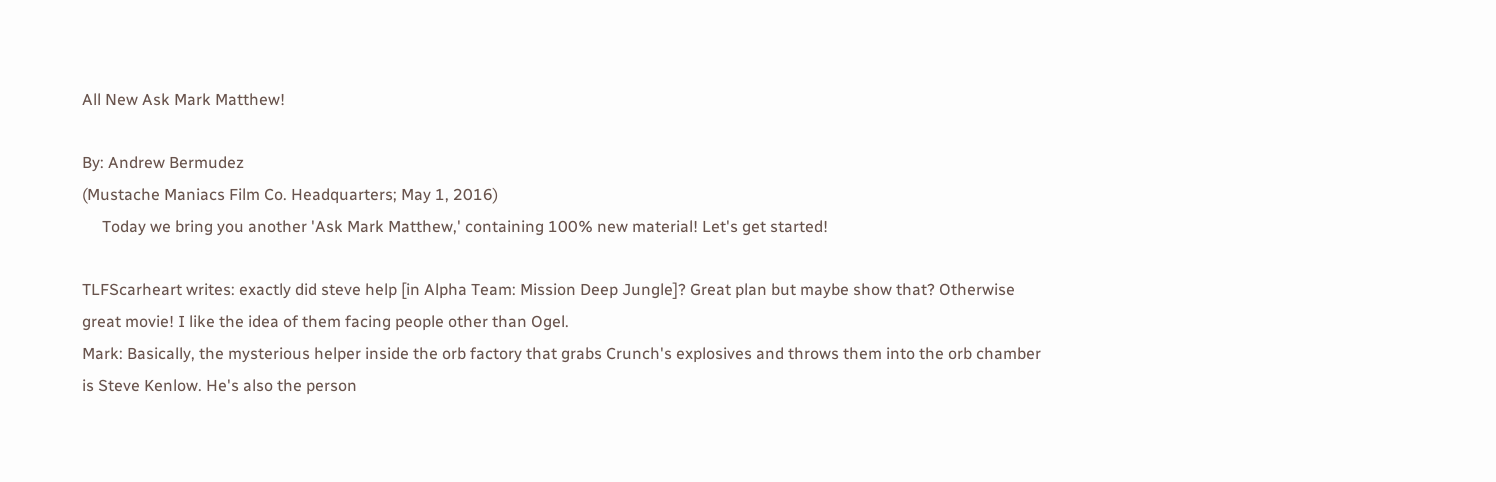All New Ask Mark Matthew!

By: Andrew Bermudez
(Mustache Maniacs Film Co. Headquarters; May 1, 2016)
     Today we bring you another 'Ask Mark Matthew,' containing 100% new material! Let's get started!

TLFScarheart writes: exactly did steve help [in Alpha Team: Mission Deep Jungle]? Great plan but maybe show that? Otherwise great movie! I like the idea of them facing people other than Ogel.
Mark: Basically, the mysterious helper inside the orb factory that grabs Crunch's explosives and throws them into the orb chamber is Steve Kenlow. He's also the person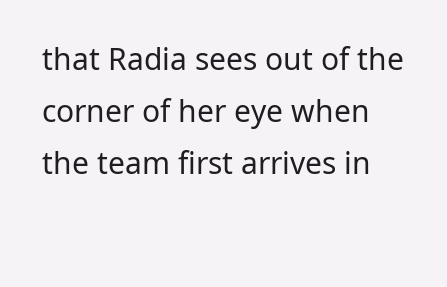that Radia sees out of the corner of her eye when the team first arrives in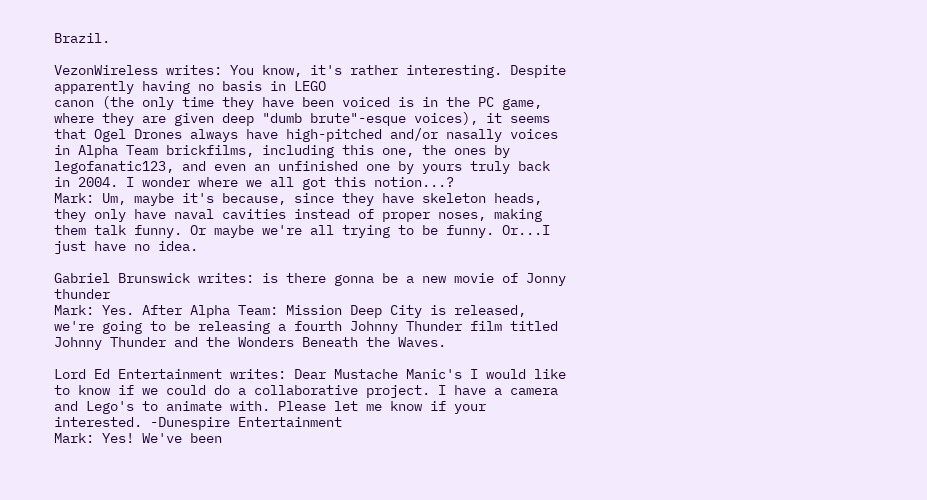Brazil.

VezonWireless writes: You know, it's rather interesting. Despite apparently having no basis in LEGO
canon (the only time they have been voiced is in the PC game, where they are given deep "dumb brute"-esque voices), it seems that Ogel Drones always have high-pitched and/or nasally voices in Alpha Team brickfilms, including this one, the ones by legofanatic123, and even an unfinished one by yours truly back in 2004. I wonder where we all got this notion...?
Mark: Um, maybe it's because, since they have skeleton heads, they only have naval cavities instead of proper noses, making them talk funny. Or maybe we're all trying to be funny. Or...I just have no idea.

Gabriel Brunswick writes: is there gonna be a new movie of Jonny thunder
Mark: Yes. After Alpha Team: Mission Deep City is released, we're going to be releasing a fourth Johnny Thunder film titled Johnny Thunder and the Wonders Beneath the Waves.

Lord Ed Entertainment writes: Dear Mustache Manic's I would like to know if we could do a collaborative project. I have a camera and Lego's to animate with. Please let me know if your interested. -Dunespire Entertainment
Mark: Yes! We've been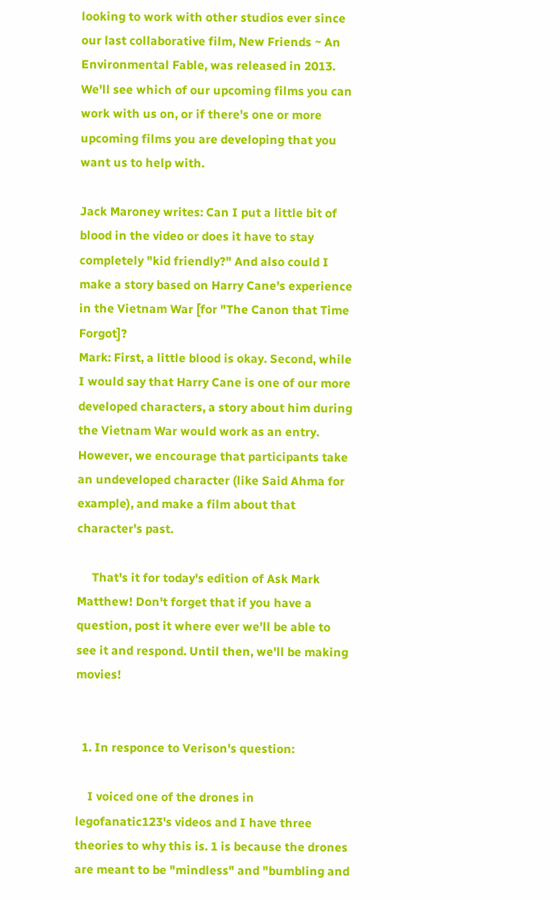looking to work with other studios ever since our last collaborative film, New Friends ~ An Environmental Fable, was released in 2013. We'll see which of our upcoming films you can work with us on, or if there's one or more upcoming films you are developing that you want us to help with.

Jack Maroney writes: Can I put a little bit of blood in the video or does it have to stay completely "kid friendly?" And also could I make a story based on Harry Cane's experience in the Vietnam War [for "The Canon that Time Forgot]?
Mark: First, a little blood is okay. Second, while I would say that Harry Cane is one of our more developed characters, a story about him during the Vietnam War would work as an entry. However, we encourage that participants take an undeveloped character (like Said Ahma for example), and make a film about that character's past.

     That's it for today's edition of Ask Mark Matthew! Don't forget that if you have a question, post it where ever we'll be able to see it and respond. Until then, we'll be making movies!


  1. In responce to Verison's question:

    I voiced one of the drones in legofanatic123's videos and I have three theories to why this is. 1 is because the drones are meant to be "mindless" and "bumbling and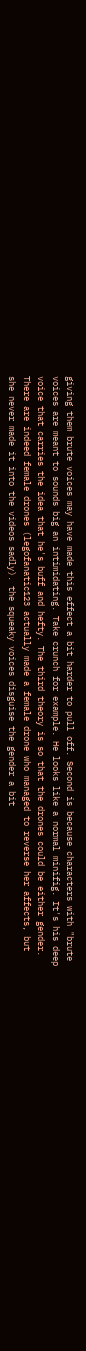giving them brute voices may have made this effect a bit harder to pull off. Second is because characters with "brute voices are meant to sounds big an intimidating. Take crunch for example. He looks like a normal minifig. It's his deep voice that carries the idea that he's buff and hefty. The third theory is so that the drones could be either gender. There are indeed female drones (legofanatic123 actually made a female drone who managed to reverse her affects, but she never made it into the videos sadly). the squeaky voices disguise the gender a bit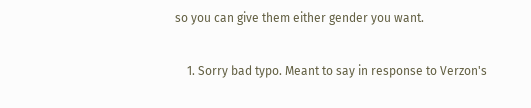so you can give them either gender you want.

    1. Sorry bad typo. Meant to say in response to Verzon's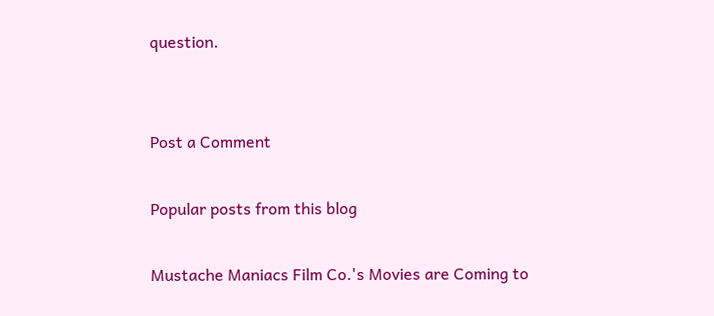question.


Post a Comment

Popular posts from this blog

Mustache Maniacs Film Co.'s Movies are Coming to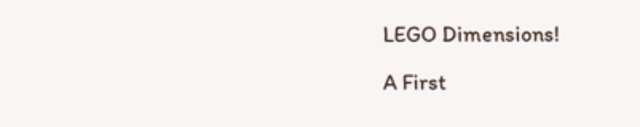LEGO Dimensions!

A First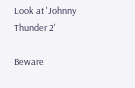Look at 'Johnny Thunder 2'

Beware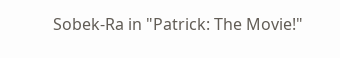Sobek-Ra in "Patrick: The Movie!"